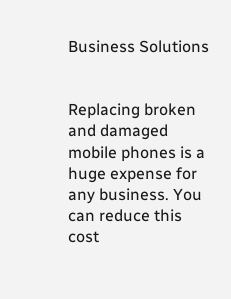Business Solutions


Replacing broken and damaged mobile phones is a huge expense for any business. You can reduce this cost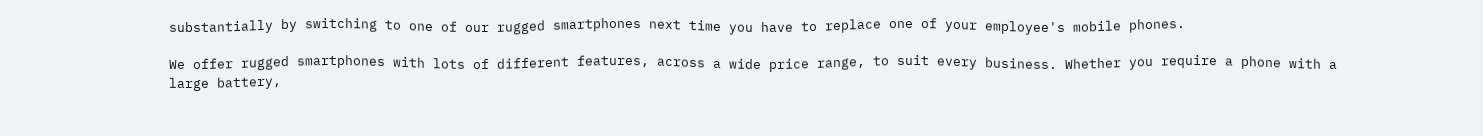substantially by switching to one of our rugged smartphones next time you have to replace one of your employee's mobile phones.

We offer rugged smartphones with lots of different features, across a wide price range, to suit every business. Whether you require a phone with a large battery,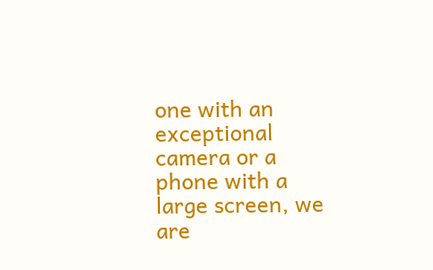one with an exceptional camera or a phone with a large screen, we are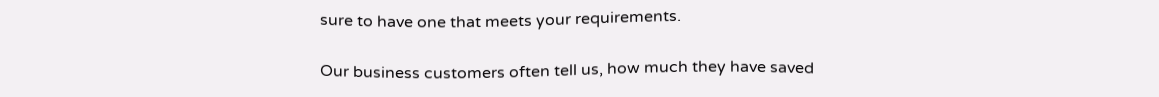sure to have one that meets your requirements.

Our business customers often tell us, how much they have saved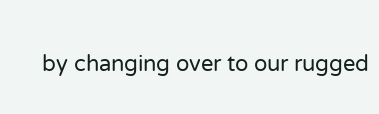by changing over to our rugged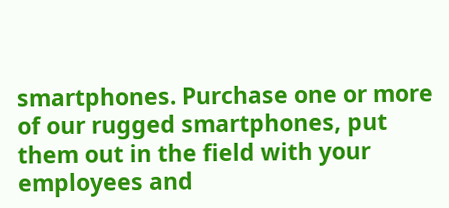smartphones. Purchase one or more of our rugged smartphones, put them out in the field with your employees and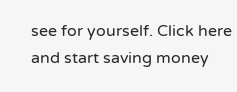see for yourself. Click here and start saving money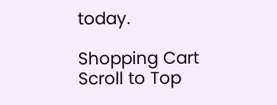today.

Shopping Cart
Scroll to Top